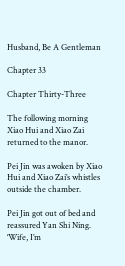Husband, Be A Gentleman

Chapter 33

Chapter Thirty-Three

The following morning Xiao Hui and Xiao Zai returned to the manor.

Pei Jin was awoken by Xiao Hui and Xiao Zai’s whistles outside the chamber.

Pei Jin got out of bed and reassured Yan Shi Ning. ‘Wife, I’m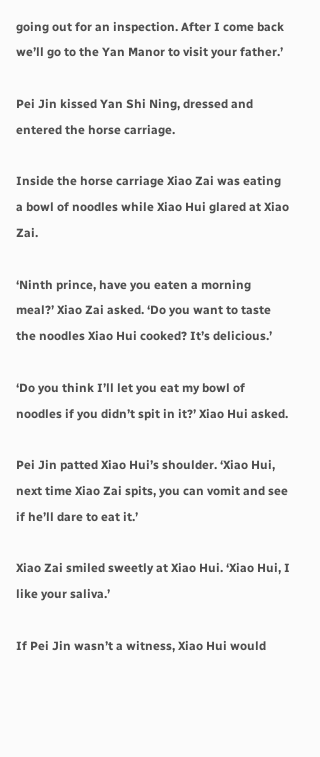going out for an inspection. After I come back we’ll go to the Yan Manor to visit your father.’

Pei Jin kissed Yan Shi Ning, dressed and entered the horse carriage.

Inside the horse carriage Xiao Zai was eating a bowl of noodles while Xiao Hui glared at Xiao Zai.

‘Ninth prince, have you eaten a morning meal?’ Xiao Zai asked. ‘Do you want to taste the noodles Xiao Hui cooked? It’s delicious.’

‘Do you think I’ll let you eat my bowl of noodles if you didn’t spit in it?’ Xiao Hui asked.

Pei Jin patted Xiao Hui’s shoulder. ‘Xiao Hui, next time Xiao Zai spits, you can vomit and see if he’ll dare to eat it.’

Xiao Zai smiled sweetly at Xiao Hui. ‘Xiao Hui, I like your saliva.’

If Pei Jin wasn’t a witness, Xiao Hui would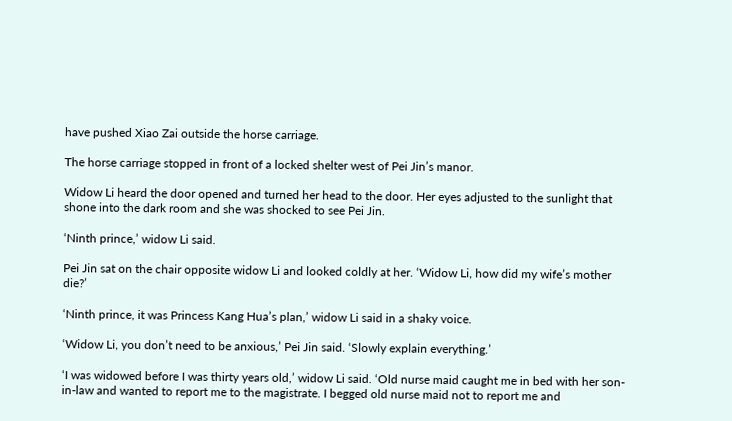have pushed Xiao Zai outside the horse carriage.

The horse carriage stopped in front of a locked shelter west of Pei Jin’s manor.

Widow Li heard the door opened and turned her head to the door. Her eyes adjusted to the sunlight that shone into the dark room and she was shocked to see Pei Jin.

‘Ninth prince,’ widow Li said.

Pei Jin sat on the chair opposite widow Li and looked coldly at her. ‘Widow Li, how did my wife’s mother die?’

‘Ninth prince, it was Princess Kang Hua’s plan,’ widow Li said in a shaky voice.

‘Widow Li, you don’t need to be anxious,’ Pei Jin said. ‘Slowly explain everything.’

‘I was widowed before I was thirty years old,’ widow Li said. ‘Old nurse maid caught me in bed with her son-in-law and wanted to report me to the magistrate. I begged old nurse maid not to report me and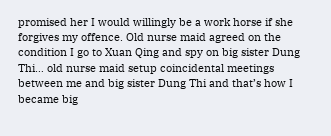promised her I would willingly be a work horse if she forgives my offence. Old nurse maid agreed on the condition I go to Xuan Qing and spy on big sister Dung Thi… old nurse maid setup coincidental meetings between me and big sister Dung Thi and that’s how I became big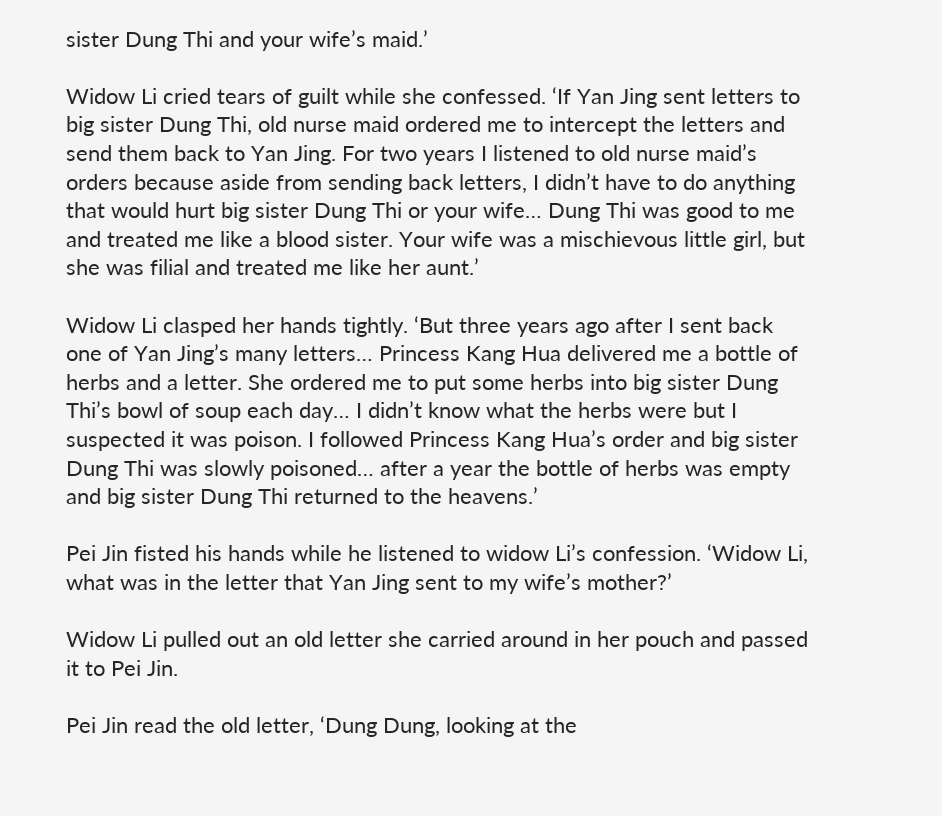sister Dung Thi and your wife’s maid.’

Widow Li cried tears of guilt while she confessed. ‘If Yan Jing sent letters to big sister Dung Thi, old nurse maid ordered me to intercept the letters and send them back to Yan Jing. For two years I listened to old nurse maid’s orders because aside from sending back letters, I didn’t have to do anything that would hurt big sister Dung Thi or your wife… Dung Thi was good to me and treated me like a blood sister. Your wife was a mischievous little girl, but she was filial and treated me like her aunt.’

Widow Li clasped her hands tightly. ‘But three years ago after I sent back one of Yan Jing’s many letters… Princess Kang Hua delivered me a bottle of herbs and a letter. She ordered me to put some herbs into big sister Dung Thi’s bowl of soup each day… I didn’t know what the herbs were but I suspected it was poison. I followed Princess Kang Hua’s order and big sister Dung Thi was slowly poisoned… after a year the bottle of herbs was empty and big sister Dung Thi returned to the heavens.’

Pei Jin fisted his hands while he listened to widow Li’s confession. ‘Widow Li, what was in the letter that Yan Jing sent to my wife’s mother?’

Widow Li pulled out an old letter she carried around in her pouch and passed it to Pei Jin.

Pei Jin read the old letter, ‘Dung Dung, looking at the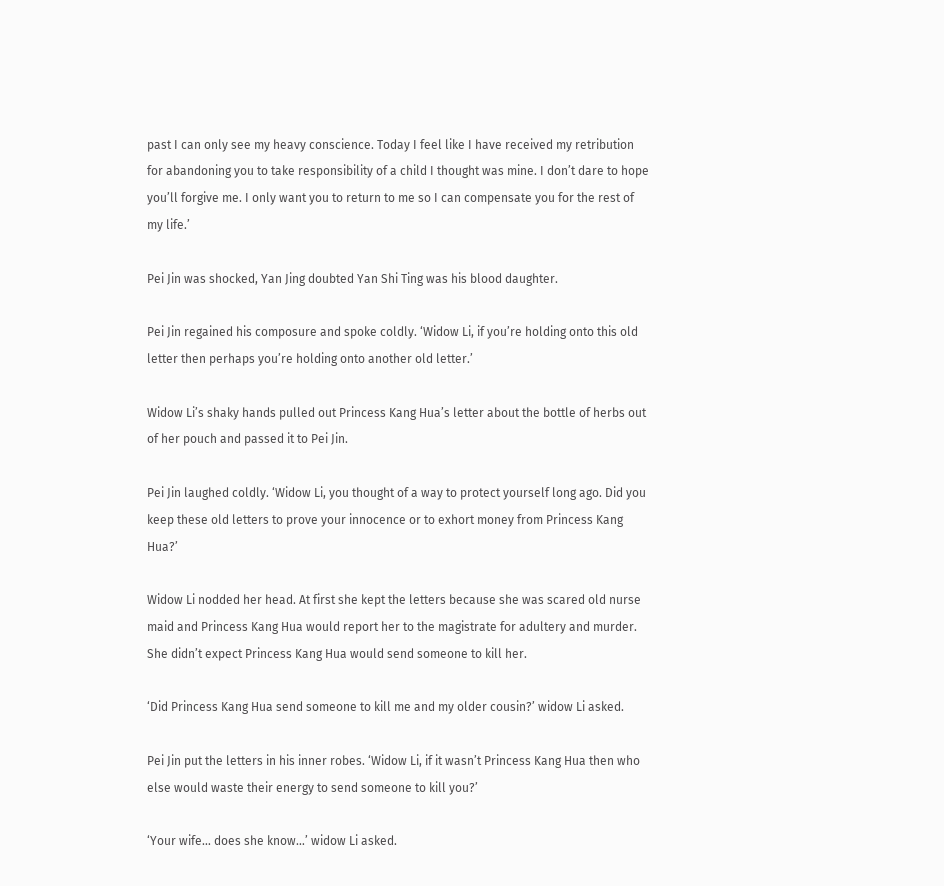past I can only see my heavy conscience. Today I feel like I have received my retribution for abandoning you to take responsibility of a child I thought was mine. I don’t dare to hope you’ll forgive me. I only want you to return to me so I can compensate you for the rest of my life.’

Pei Jin was shocked, Yan Jing doubted Yan Shi Ting was his blood daughter.

Pei Jin regained his composure and spoke coldly. ‘Widow Li, if you’re holding onto this old letter then perhaps you’re holding onto another old letter.’

Widow Li’s shaky hands pulled out Princess Kang Hua’s letter about the bottle of herbs out of her pouch and passed it to Pei Jin.

Pei Jin laughed coldly. ‘Widow Li, you thought of a way to protect yourself long ago. Did you keep these old letters to prove your innocence or to exhort money from Princess Kang Hua?’

Widow Li nodded her head. At first she kept the letters because she was scared old nurse maid and Princess Kang Hua would report her to the magistrate for adultery and murder. She didn’t expect Princess Kang Hua would send someone to kill her.

‘Did Princess Kang Hua send someone to kill me and my older cousin?’ widow Li asked.

Pei Jin put the letters in his inner robes. ‘Widow Li, if it wasn’t Princess Kang Hua then who else would waste their energy to send someone to kill you?’

‘Your wife… does she know…’ widow Li asked.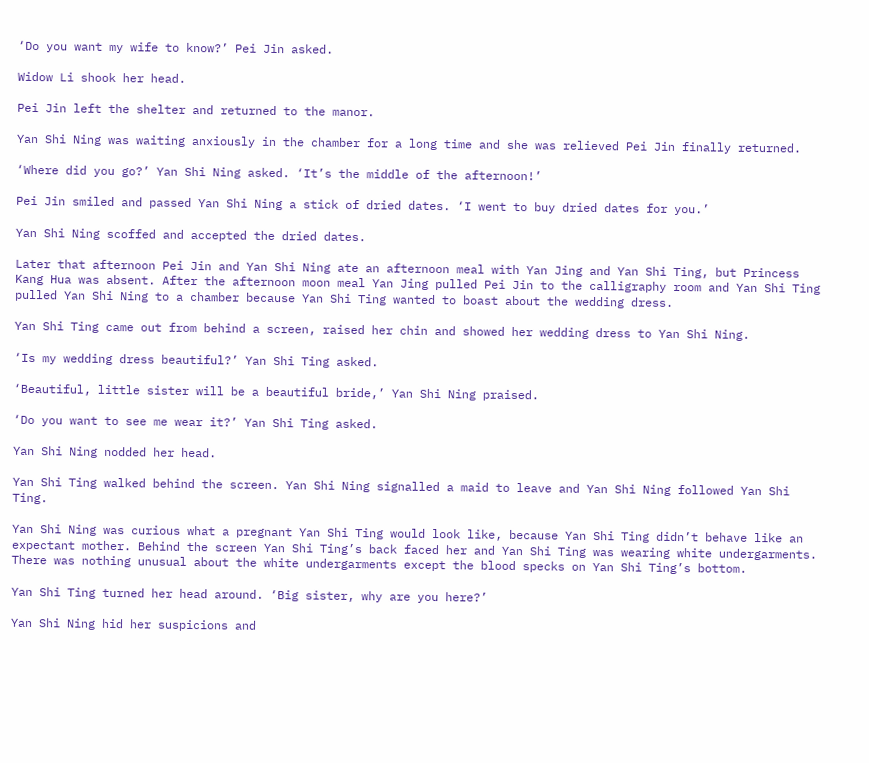‘Do you want my wife to know?’ Pei Jin asked.

Widow Li shook her head.

Pei Jin left the shelter and returned to the manor.

Yan Shi Ning was waiting anxiously in the chamber for a long time and she was relieved Pei Jin finally returned.

‘Where did you go?’ Yan Shi Ning asked. ‘It’s the middle of the afternoon!’

Pei Jin smiled and passed Yan Shi Ning a stick of dried dates. ‘I went to buy dried dates for you.’

Yan Shi Ning scoffed and accepted the dried dates.

Later that afternoon Pei Jin and Yan Shi Ning ate an afternoon meal with Yan Jing and Yan Shi Ting, but Princess Kang Hua was absent. After the afternoon moon meal Yan Jing pulled Pei Jin to the calligraphy room and Yan Shi Ting pulled Yan Shi Ning to a chamber because Yan Shi Ting wanted to boast about the wedding dress.

Yan Shi Ting came out from behind a screen, raised her chin and showed her wedding dress to Yan Shi Ning.

‘Is my wedding dress beautiful?’ Yan Shi Ting asked.

‘Beautiful, little sister will be a beautiful bride,’ Yan Shi Ning praised.

‘Do you want to see me wear it?’ Yan Shi Ting asked.

Yan Shi Ning nodded her head.

Yan Shi Ting walked behind the screen. Yan Shi Ning signalled a maid to leave and Yan Shi Ning followed Yan Shi Ting.

Yan Shi Ning was curious what a pregnant Yan Shi Ting would look like, because Yan Shi Ting didn’t behave like an expectant mother. Behind the screen Yan Shi Ting’s back faced her and Yan Shi Ting was wearing white undergarments. There was nothing unusual about the white undergarments except the blood specks on Yan Shi Ting’s bottom.

Yan Shi Ting turned her head around. ‘Big sister, why are you here?’

Yan Shi Ning hid her suspicions and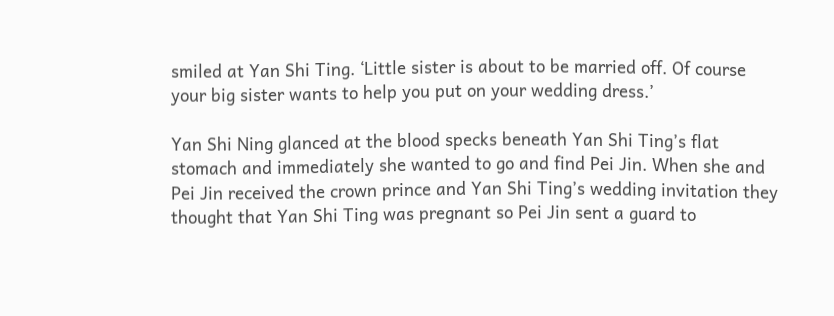smiled at Yan Shi Ting. ‘Little sister is about to be married off. Of course your big sister wants to help you put on your wedding dress.’

Yan Shi Ning glanced at the blood specks beneath Yan Shi Ting’s flat stomach and immediately she wanted to go and find Pei Jin. When she and Pei Jin received the crown prince and Yan Shi Ting’s wedding invitation they thought that Yan Shi Ting was pregnant so Pei Jin sent a guard to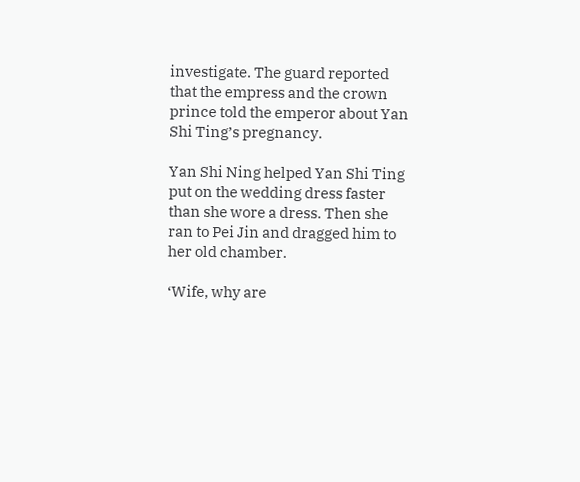investigate. The guard reported that the empress and the crown prince told the emperor about Yan Shi Ting’s pregnancy.

Yan Shi Ning helped Yan Shi Ting put on the wedding dress faster than she wore a dress. Then she ran to Pei Jin and dragged him to her old chamber.

‘Wife, why are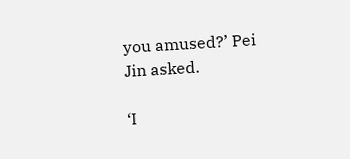you amused?’ Pei Jin asked.

‘I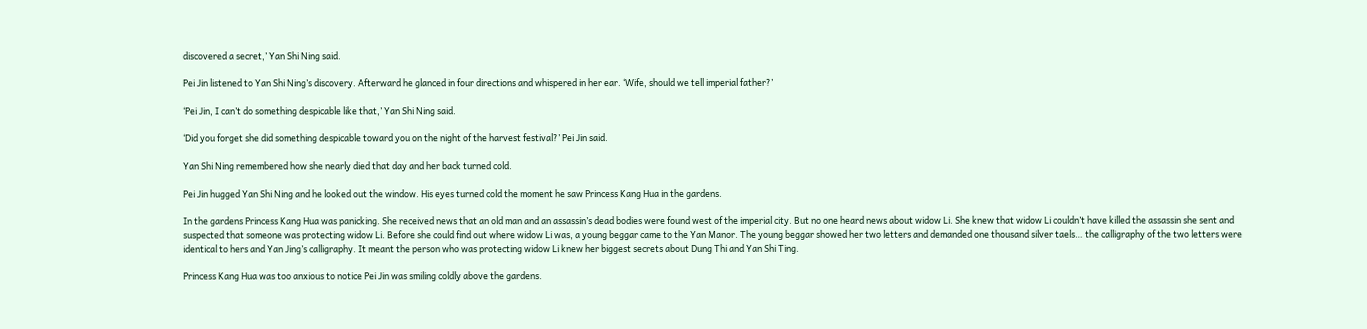discovered a secret,’ Yan Shi Ning said.

Pei Jin listened to Yan Shi Ning’s discovery. Afterward he glanced in four directions and whispered in her ear. ‘Wife, should we tell imperial father?’

‘Pei Jin, I can’t do something despicable like that,’ Yan Shi Ning said.

‘Did you forget she did something despicable toward you on the night of the harvest festival?’ Pei Jin said.

Yan Shi Ning remembered how she nearly died that day and her back turned cold.

Pei Jin hugged Yan Shi Ning and he looked out the window. His eyes turned cold the moment he saw Princess Kang Hua in the gardens.

In the gardens Princess Kang Hua was panicking. She received news that an old man and an assassin’s dead bodies were found west of the imperial city. But no one heard news about widow Li. She knew that widow Li couldn’t have killed the assassin she sent and suspected that someone was protecting widow Li. Before she could find out where widow Li was, a young beggar came to the Yan Manor. The young beggar showed her two letters and demanded one thousand silver taels… the calligraphy of the two letters were identical to hers and Yan Jing’s calligraphy. It meant the person who was protecting widow Li knew her biggest secrets about Dung Thi and Yan Shi Ting.

Princess Kang Hua was too anxious to notice Pei Jin was smiling coldly above the gardens.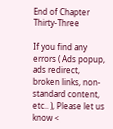End of Chapter Thirty-Three

If you find any errors ( Ads popup, ads redirect, broken links, non-standard content, etc.. ), Please let us know <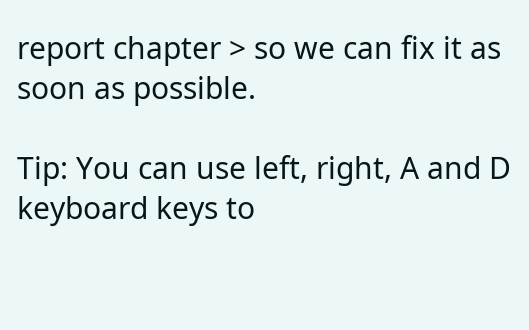report chapter > so we can fix it as soon as possible.

Tip: You can use left, right, A and D keyboard keys to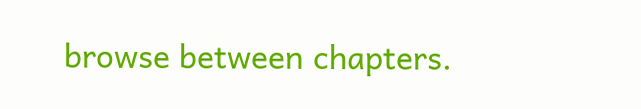browse between chapters.